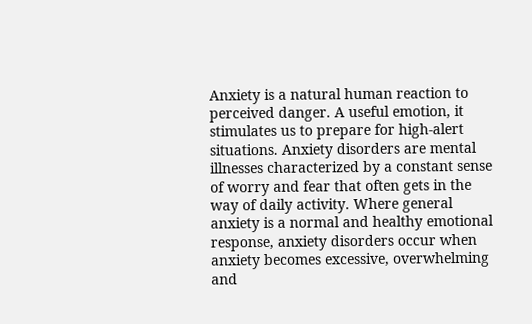Anxiety is a natural human reaction to perceived danger. A useful emotion, it stimulates us to prepare for high-alert situations. Anxiety disorders are mental illnesses characterized by a constant sense of worry and fear that often gets in the way of daily activity. Where general anxiety is a normal and healthy emotional response, anxiety disorders occur when anxiety becomes excessive, overwhelming and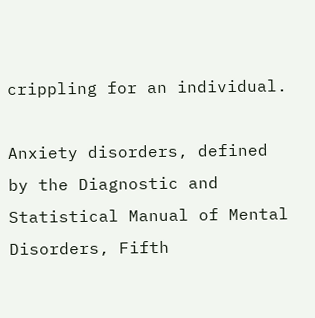crippling for an individual.

Anxiety disorders, defined by the Diagnostic and Statistical Manual of Mental Disorders, Fifth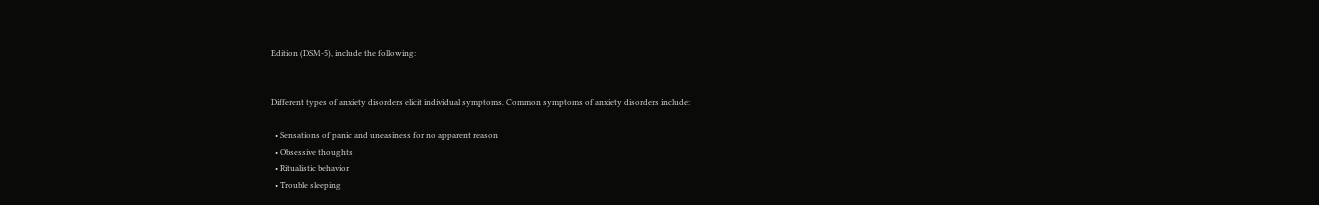Edition (DSM-5), include the following:


Different types of anxiety disorders elicit individual symptoms. Common symptoms of anxiety disorders include:

  • Sensations of panic and uneasiness for no apparent reason
  • Obsessive thoughts
  • Ritualistic behavior
  • Trouble sleeping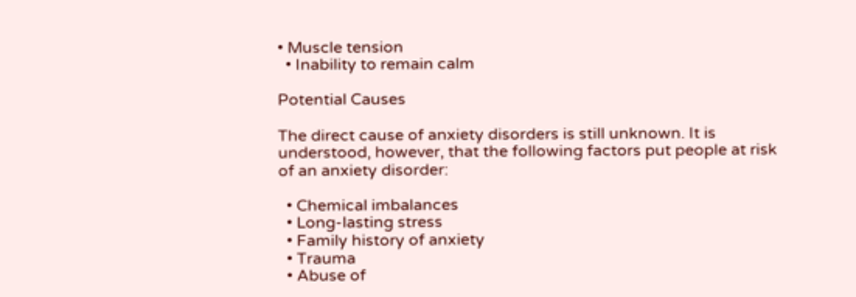• Muscle tension
  • Inability to remain calm

Potential Causes

The direct cause of anxiety disorders is still unknown. It is understood, however, that the following factors put people at risk of an anxiety disorder:

  • Chemical imbalances
  • Long-lasting stress
  • Family history of anxiety
  • Trauma
  • Abuse of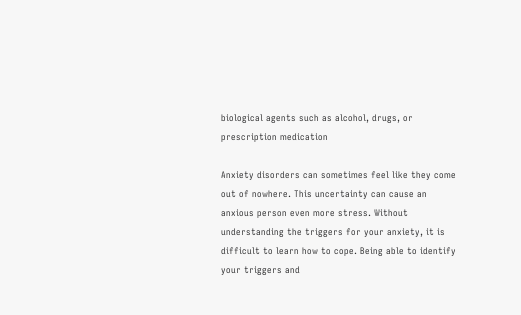biological agents such as alcohol, drugs, or prescription medication

Anxiety disorders can sometimes feel like they come out of nowhere. This uncertainty can cause an anxious person even more stress. Without understanding the triggers for your anxiety, it is difficult to learn how to cope. Being able to identify your triggers and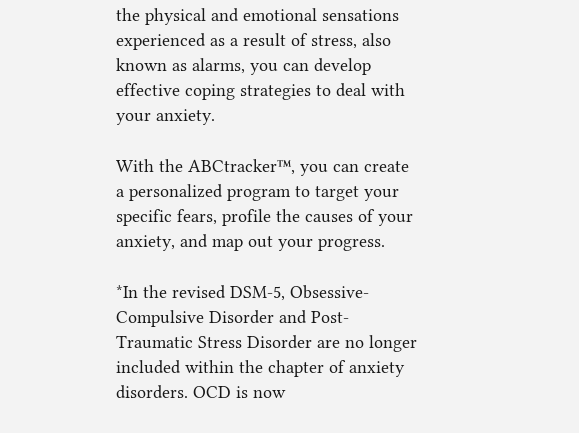the physical and emotional sensations experienced as a result of stress, also known as alarms, you can develop effective coping strategies to deal with your anxiety.

With the ABCtracker™, you can create a personalized program to target your specific fears, profile the causes of your anxiety, and map out your progress.

*In the revised DSM-5, Obsessive-Compulsive Disorder and Post-Traumatic Stress Disorder are no longer included within the chapter of anxiety disorders. OCD is now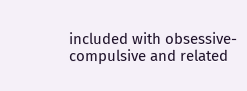included with obsessive-compulsive and related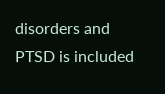disorders and PTSD is included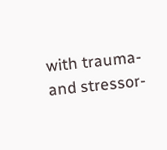with trauma- and stressor-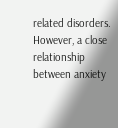related disorders. However, a close relationship between anxiety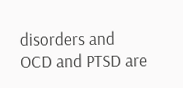disorders and OCD and PTSD are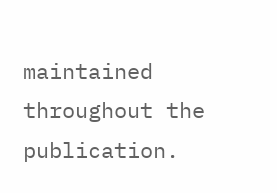maintained throughout the publication.